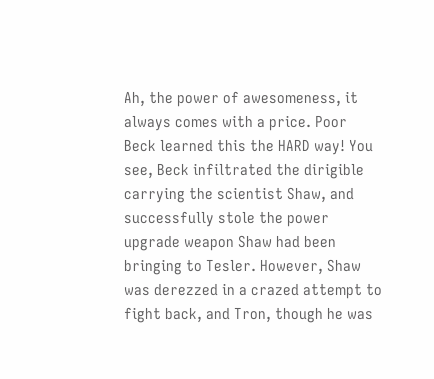Ah, the power of awesomeness, it always comes with a price. Poor Beck learned this the HARD way! You see, Beck infiltrated the dirigible carrying the scientist Shaw, and successfully stole the power upgrade weapon Shaw had been bringing to Tesler. However, Shaw was derezzed in a crazed attempt to fight back, and Tron, though he was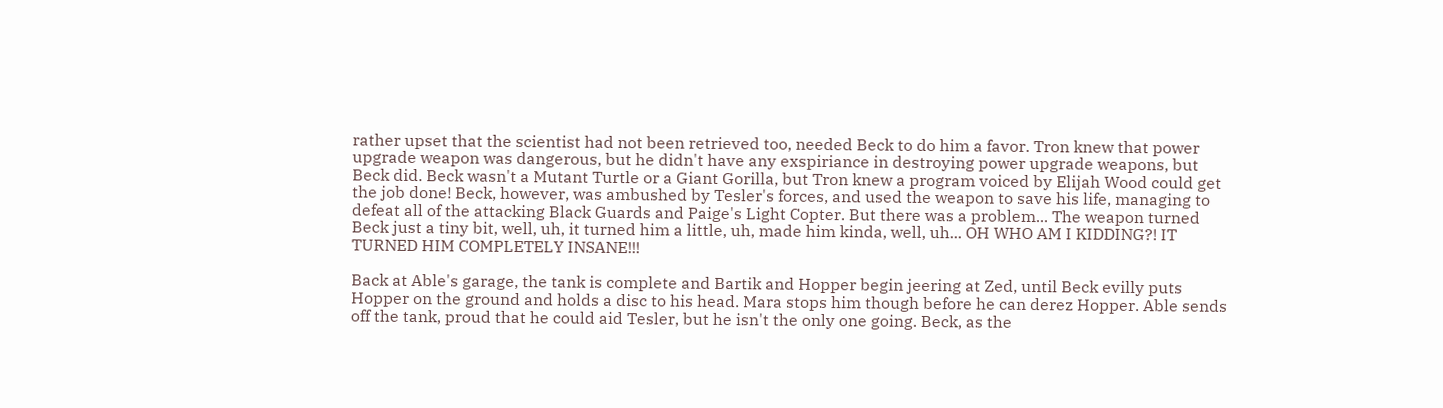rather upset that the scientist had not been retrieved too, needed Beck to do him a favor. Tron knew that power upgrade weapon was dangerous, but he didn't have any exspiriance in destroying power upgrade weapons, but Beck did. Beck wasn't a Mutant Turtle or a Giant Gorilla, but Tron knew a program voiced by Elijah Wood could get the job done! Beck, however, was ambushed by Tesler's forces, and used the weapon to save his life, managing to defeat all of the attacking Black Guards and Paige's Light Copter. But there was a problem... The weapon turned Beck just a tiny bit, well, uh, it turned him a little, uh, made him kinda, well, uh... OH WHO AM I KIDDING?! IT TURNED HIM COMPLETELY INSANE!!!

Back at Able's garage, the tank is complete and Bartik and Hopper begin jeering at Zed, until Beck evilly puts Hopper on the ground and holds a disc to his head. Mara stops him though before he can derez Hopper. Able sends off the tank, proud that he could aid Tesler, but he isn't the only one going. Beck, as the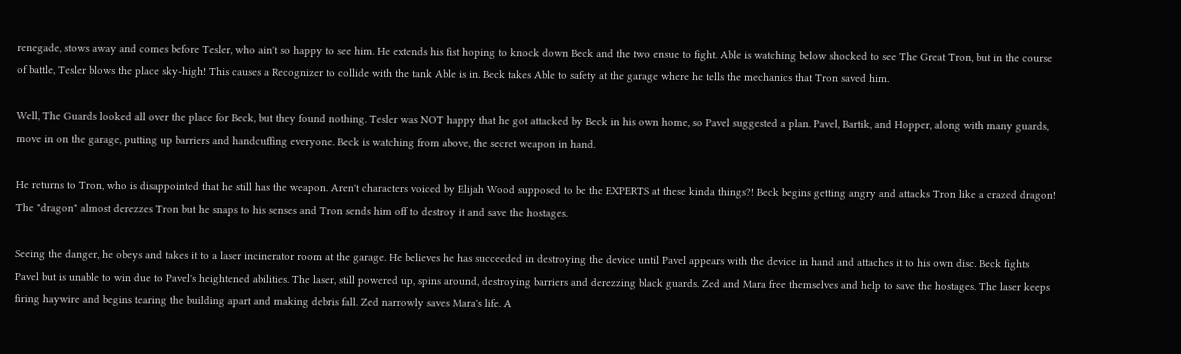renegade, stows away and comes before Tesler, who ain't so happy to see him. He extends his fist hoping to knock down Beck and the two ensue to fight. Able is watching below shocked to see The Great Tron, but in the course of battle, Tesler blows the place sky-high! This causes a Recognizer to collide with the tank Able is in. Beck takes Able to safety at the garage where he tells the mechanics that Tron saved him.

Well, The Guards looked all over the place for Beck, but they found nothing. Tesler was NOT happy that he got attacked by Beck in his own home, so Pavel suggested a plan. Pavel, Bartik, and Hopper, along with many guards, move in on the garage, putting up barriers and handcuffing everyone. Beck is watching from above, the secret weapon in hand.

He returns to Tron, who is disappointed that he still has the weapon. Aren't characters voiced by Elijah Wood supposed to be the EXPERTS at these kinda things?! Beck begins getting angry and attacks Tron like a crazed dragon! The "dragon" almost derezzes Tron but he snaps to his senses and Tron sends him off to destroy it and save the hostages.

Seeing the danger, he obeys and takes it to a laser incinerator room at the garage. He believes he has succeeded in destroying the device until Pavel appears with the device in hand and attaches it to his own disc. Beck fights Pavel but is unable to win due to Pavel's heightened abilities. The laser, still powered up, spins around, destroying barriers and derezzing black guards. Zed and Mara free themselves and help to save the hostages. The laser keeps firing haywire and begins tearing the building apart and making debris fall. Zed narrowly saves Mara's life. A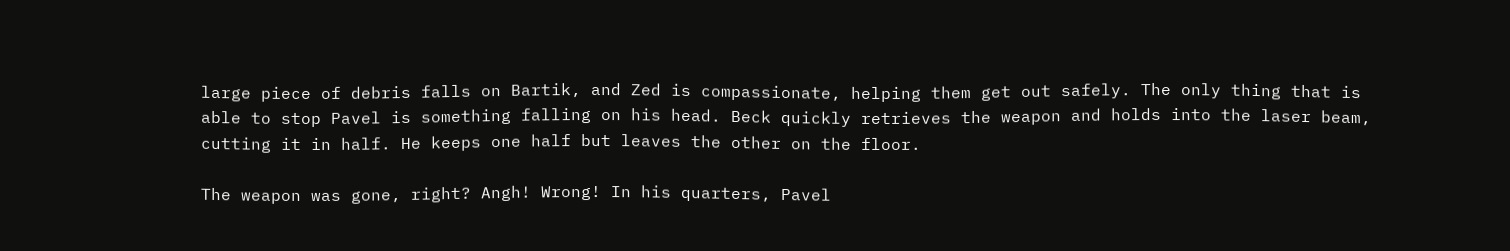large piece of debris falls on Bartik, and Zed is compassionate, helping them get out safely. The only thing that is able to stop Pavel is something falling on his head. Beck quickly retrieves the weapon and holds into the laser beam, cutting it in half. He keeps one half but leaves the other on the floor.

The weapon was gone, right? Angh! Wrong! In his quarters, Pavel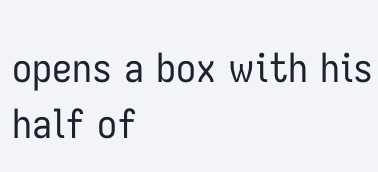opens a box with his half of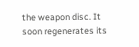the weapon disc. It soon regenerates its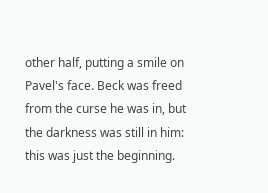other half, putting a smile on Pavel's face. Beck was freed from the curse he was in, but the darkness was still in him: this was just the beginning.